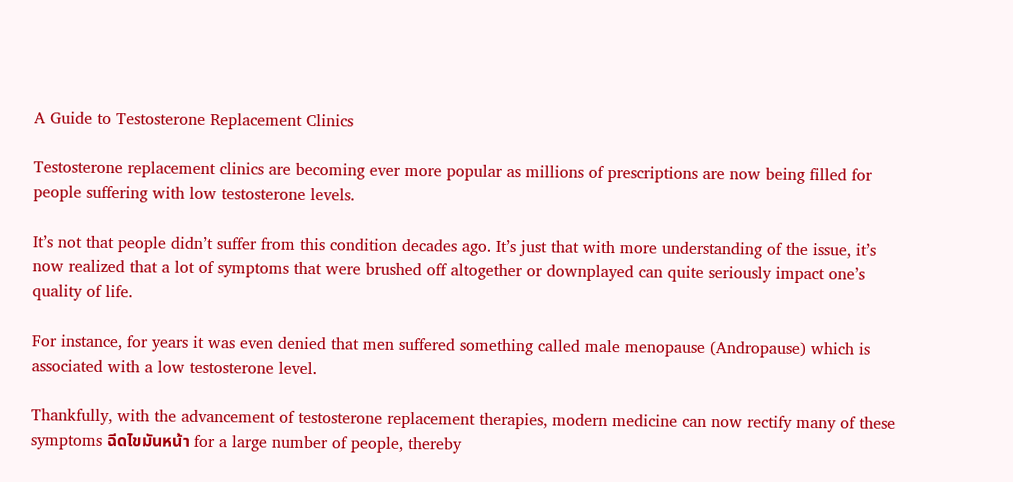A Guide to Testosterone Replacement Clinics

Testosterone replacement clinics are becoming ever more popular as millions of prescriptions are now being filled for people suffering with low testosterone levels.

It’s not that people didn’t suffer from this condition decades ago. It’s just that with more understanding of the issue, it’s now realized that a lot of symptoms that were brushed off altogether or downplayed can quite seriously impact one’s quality of life.

For instance, for years it was even denied that men suffered something called male menopause (Andropause) which is associated with a low testosterone level.

Thankfully, with the advancement of testosterone replacement therapies, modern medicine can now rectify many of these symptoms ฉีดไขมันหน้า for a large number of people, thereby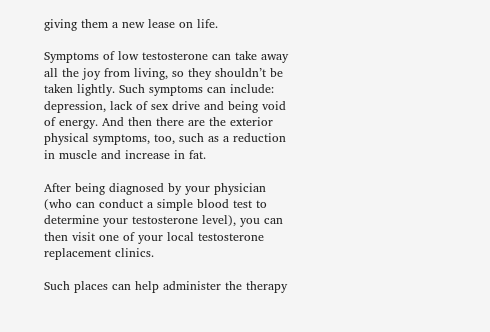giving them a new lease on life.

Symptoms of low testosterone can take away all the joy from living, so they shouldn’t be taken lightly. Such symptoms can include: depression, lack of sex drive and being void of energy. And then there are the exterior physical symptoms, too, such as a reduction in muscle and increase in fat.

After being diagnosed by your physician (who can conduct a simple blood test to determine your testosterone level), you can then visit one of your local testosterone replacement clinics.

Such places can help administer the therapy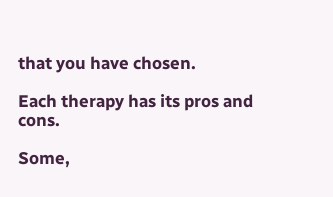that you have chosen.

Each therapy has its pros and cons.

Some,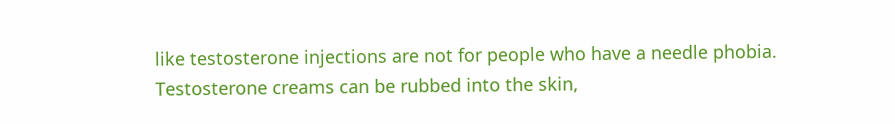like testosterone injections are not for people who have a needle phobia. Testosterone creams can be rubbed into the skin,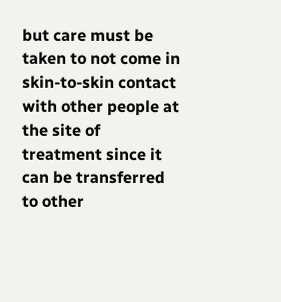but care must be taken to not come in skin-to-skin contact with other people at the site of treatment since it can be transferred to other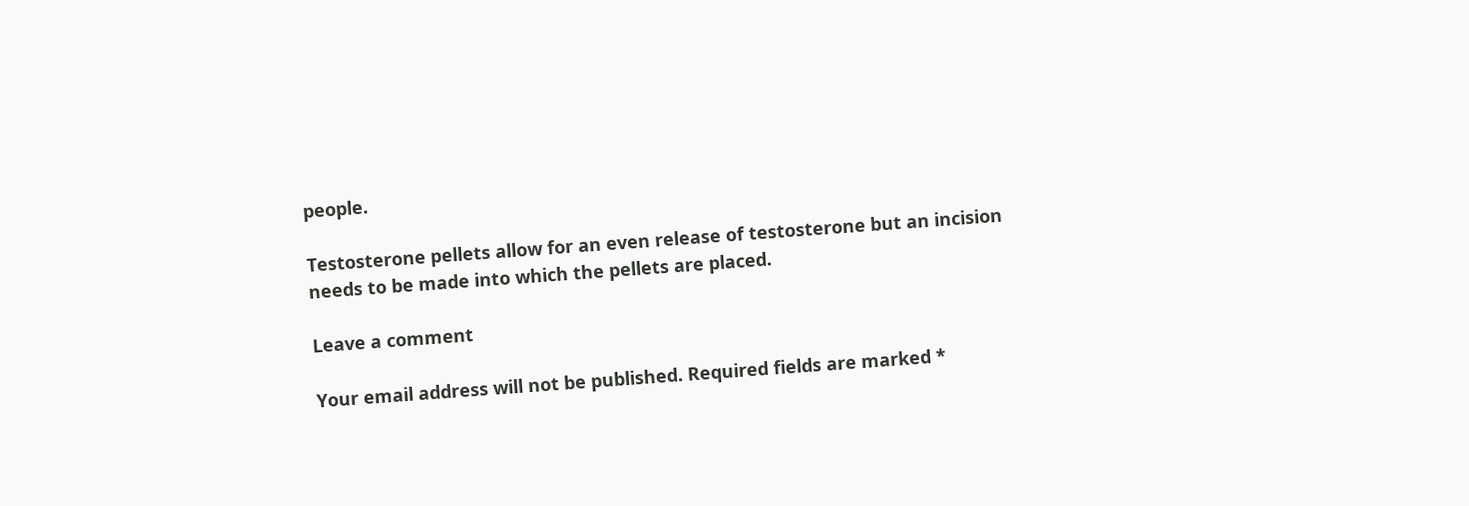people.

Testosterone pellets allow for an even release of testosterone but an incision needs to be made into which the pellets are placed.

Leave a comment

Your email address will not be published. Required fields are marked *